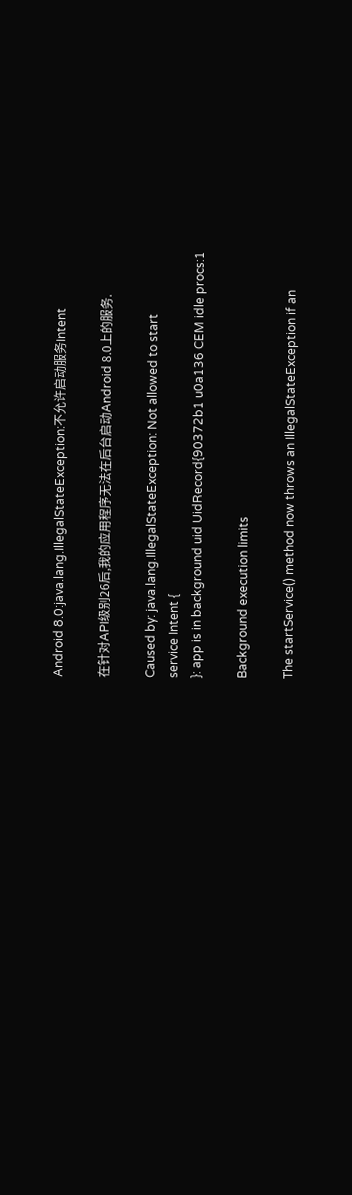Android 8.0:java.lang.IllegalStateException:不允许启动服务Intent

在针对API级别26后,我的应用程序无法在后台启动Android 8.0上的服务.

Caused by: java.lang.IllegalStateException: Not allowed to start
service Intent {
}: app is in background uid UidRecord{90372b1 u0a136 CEM idle procs:1

Background execution limits

The startService() method now throws an IllegalStateException if an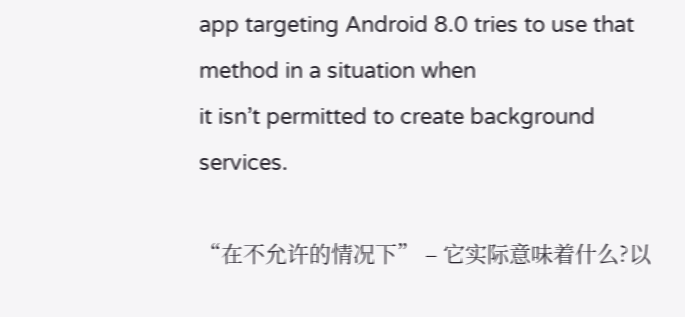app targeting Android 8.0 tries to use that method in a situation when
it isn’t permitted to create background services.

“在不允许的情况下” – 它实际意味着什么?以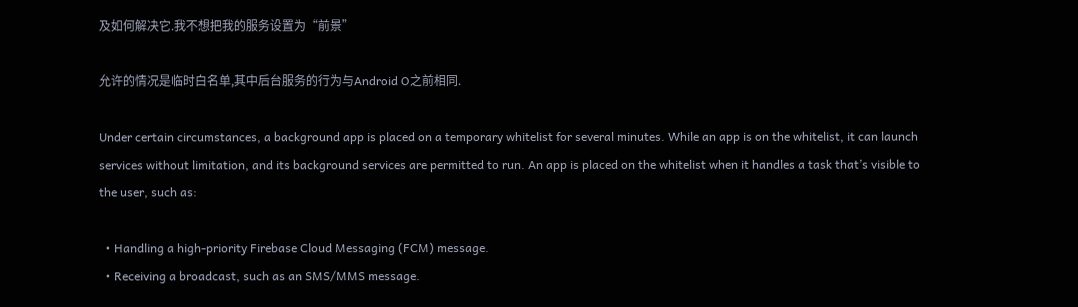及如何解决它.我不想把我的服务设置为“前景”

允许的情况是临时白名单,其中后台服务的行为与Android O之前相同.

Under certain circumstances, a background app is placed on a temporary whitelist for several minutes. While an app is on the whitelist, it can launch services without limitation, and its background services are permitted to run. An app is placed on the whitelist when it handles a task that’s visible to the user, such as:

  • Handling a high-priority Firebase Cloud Messaging (FCM) message.
  • Receiving a broadcast, such as an SMS/MMS message.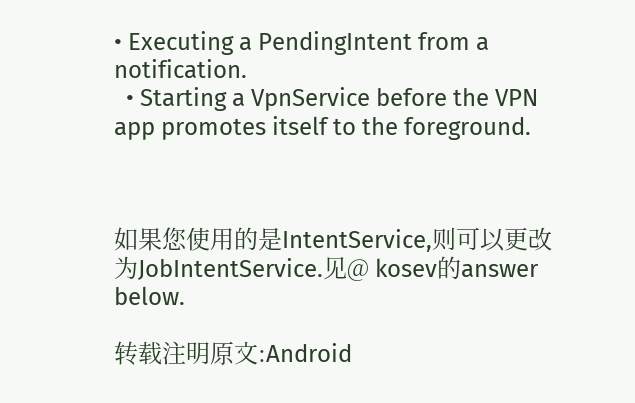• Executing a PendingIntent from a notification.
  • Starting a VpnService before the VPN app promotes itself to the foreground.



如果您使用的是IntentService,则可以更改为JobIntentService.见@ kosev的answer below.

转载注明原文:Android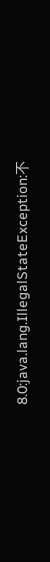8.0:java.lang.IllegalStateException:不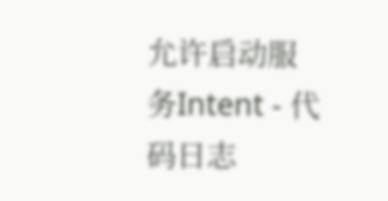允许启动服务Intent - 代码日志